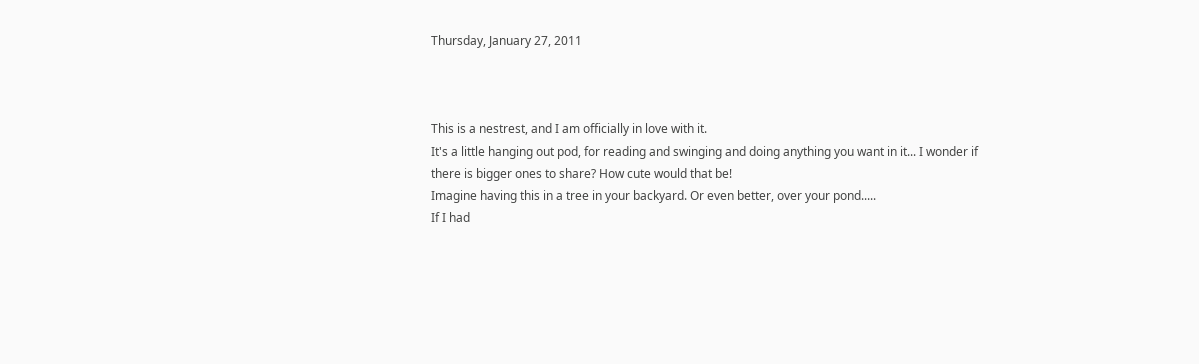Thursday, January 27, 2011



This is a nestrest, and I am officially in love with it.
It's a little hanging out pod, for reading and swinging and doing anything you want in it... I wonder if there is bigger ones to share? How cute would that be!
Imagine having this in a tree in your backyard. Or even better, over your pond.....
If I had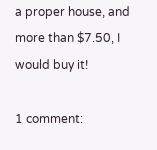a proper house, and more than $7.50, I would buy it!

1 comment: